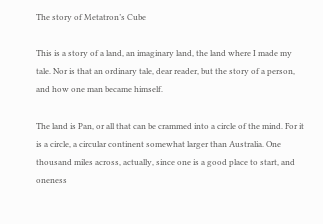The story of Metatron’s Cube

This is a story of a land, an imaginary land, the land where I made my tale. Nor is that an ordinary tale, dear reader, but the story of a person, and how one man became himself.

The land is Pan, or all that can be crammed into a circle of the mind. For it is a circle, a circular continent somewhat larger than Australia. One thousand miles across, actually, since one is a good place to start, and oneness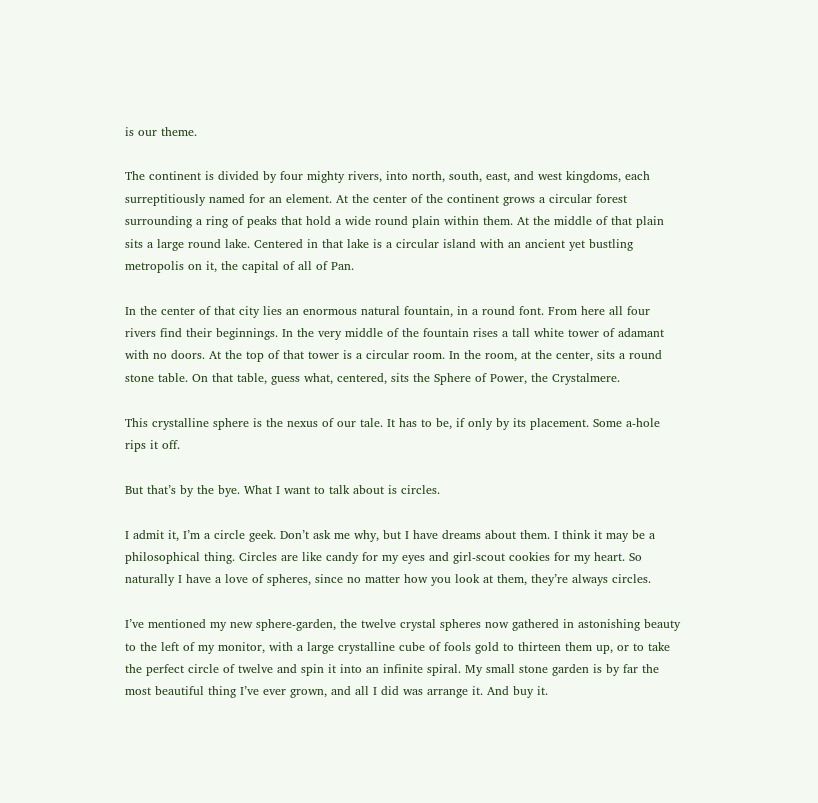is our theme.

The continent is divided by four mighty rivers, into north, south, east, and west kingdoms, each surreptitiously named for an element. At the center of the continent grows a circular forest surrounding a ring of peaks that hold a wide round plain within them. At the middle of that plain sits a large round lake. Centered in that lake is a circular island with an ancient yet bustling metropolis on it, the capital of all of Pan.

In the center of that city lies an enormous natural fountain, in a round font. From here all four rivers find their beginnings. In the very middle of the fountain rises a tall white tower of adamant with no doors. At the top of that tower is a circular room. In the room, at the center, sits a round stone table. On that table, guess what, centered, sits the Sphere of Power, the Crystalmere.

This crystalline sphere is the nexus of our tale. It has to be, if only by its placement. Some a-hole rips it off.

But that’s by the bye. What I want to talk about is circles.

I admit it, I’m a circle geek. Don’t ask me why, but I have dreams about them. I think it may be a philosophical thing. Circles are like candy for my eyes and girl-scout cookies for my heart. So naturally I have a love of spheres, since no matter how you look at them, they’re always circles.

I’ve mentioned my new sphere-garden, the twelve crystal spheres now gathered in astonishing beauty to the left of my monitor, with a large crystalline cube of fools gold to thirteen them up, or to take the perfect circle of twelve and spin it into an infinite spiral. My small stone garden is by far the most beautiful thing I’ve ever grown, and all I did was arrange it. And buy it.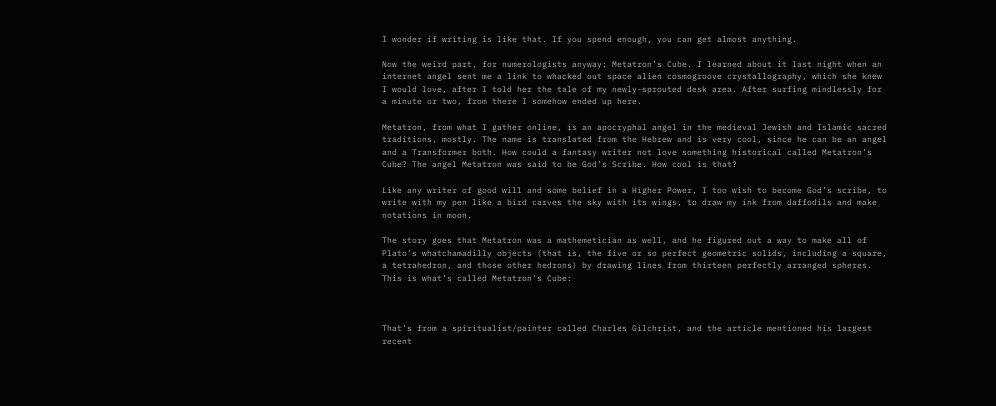I wonder if writing is like that. If you spend enough, you can get almost anything.

Now the weird part, for numerologists anyway: Metatron’s Cube. I learned about it last night when an internet angel sent me a link to whacked out space alien cosmogroove crystallography, which she knew I would love, after I told her the tale of my newly-sprouted desk area. After surfing mindlessly for a minute or two, from there I somehow ended up here.

Metatron, from what I gather online, is an apocryphal angel in the medieval Jewish and Islamic sacred traditions, mostly. The name is translated from the Hebrew and is very cool, since he can be an angel and a Transformer both. How could a fantasy writer not love something historical called Metatron’s Cube? The angel Metatron was said to be God’s Scribe. How cool is that?

Like any writer of good will and some belief in a Higher Power, I too wish to become God’s scribe, to write with my pen like a bird carves the sky with its wings, to draw my ink from daffodils and make notations in moon.

The story goes that Metatron was a mathemetician as well, and he figured out a way to make all of Plato’s whatchamadilly objects (that is, the five or so perfect geometric solids, including a square, a tetrahedron, and those other hedrons) by drawing lines from thirteen perfectly arranged spheres. This is what’s called Metatron’s Cube:



That’s from a spiritualist/painter called Charles Gilchrist, and the article mentioned his largest recent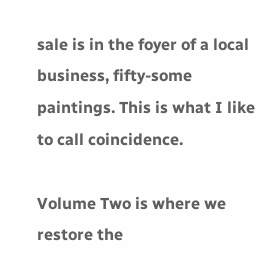sale is in the foyer of a local business, fifty-some paintings. This is what I like to call coincidence.

Volume Two is where we restore the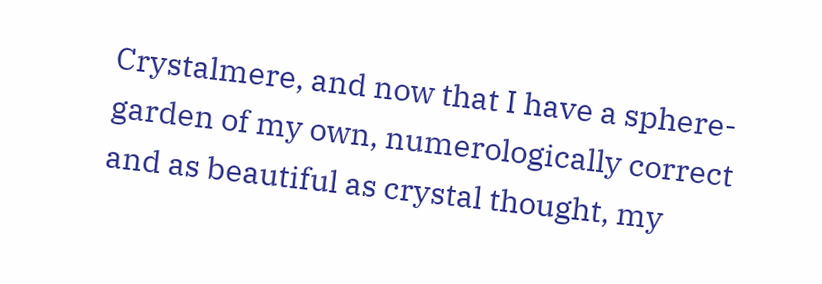Crystalmere, and now that I have a sphere-garden of my own, numerologically correct and as beautiful as crystal thought, my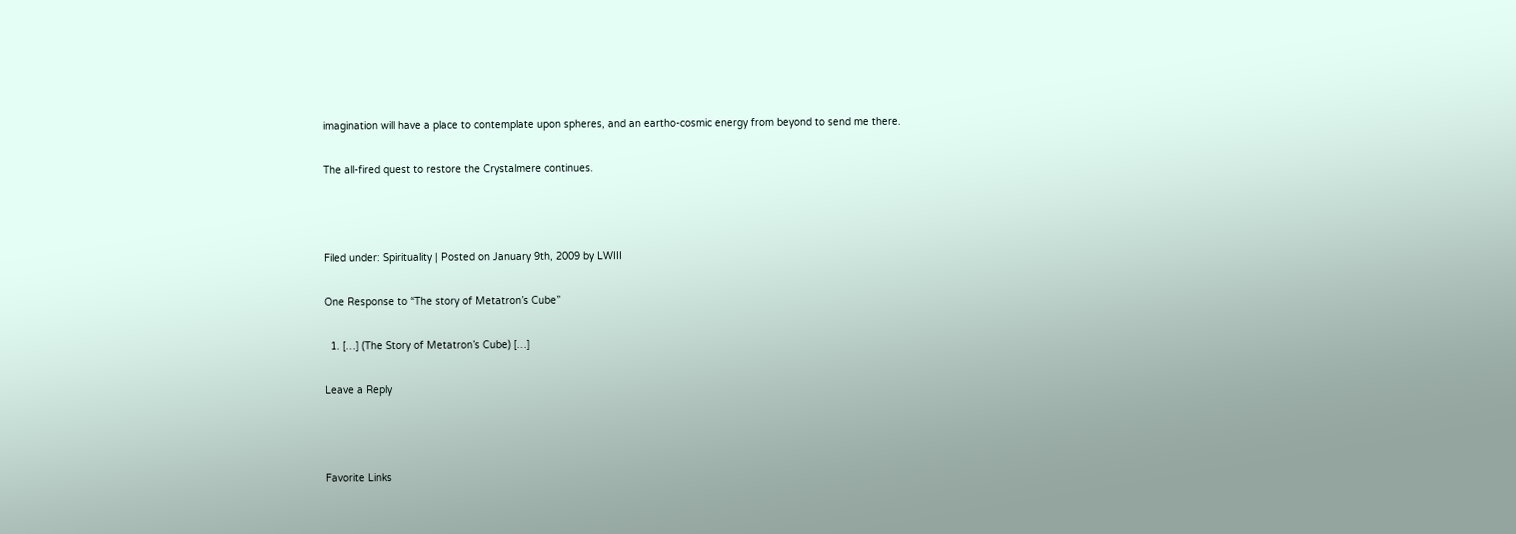imagination will have a place to contemplate upon spheres, and an eartho-cosmic energy from beyond to send me there.

The all-fired quest to restore the Crystalmere continues.



Filed under: Spirituality | Posted on January 9th, 2009 by LWIII

One Response to “The story of Metatron’s Cube”

  1. […] (The Story of Metatron’s Cube) […]

Leave a Reply



Favorite Links